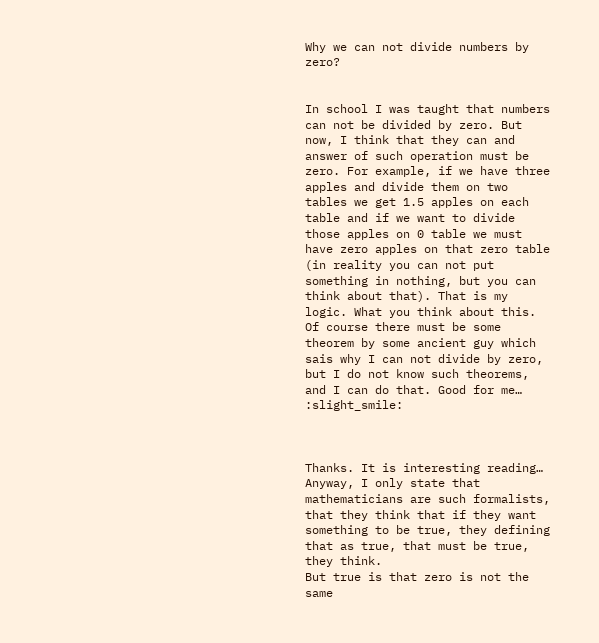Why we can not divide numbers by zero?


In school I was taught that numbers can not be divided by zero. But now, I think that they can and answer of such operation must be zero. For example, if we have three apples and divide them on two tables we get 1.5 apples on each table and if we want to divide those apples on 0 table we must have zero apples on that zero table (in reality you can not put something in nothing, but you can think about that). That is my logic. What you think about this. Of course there must be some theorem by some ancient guy which sais why I can not divide by zero, but I do not know such theorems, and I can do that. Good for me… :slight_smile:



Thanks. It is interesting reading…
Anyway, I only state that mathematicians are such formalists, that they think that if they want something to be true, they defining that as true, that must be true, they think.
But true is that zero is not the same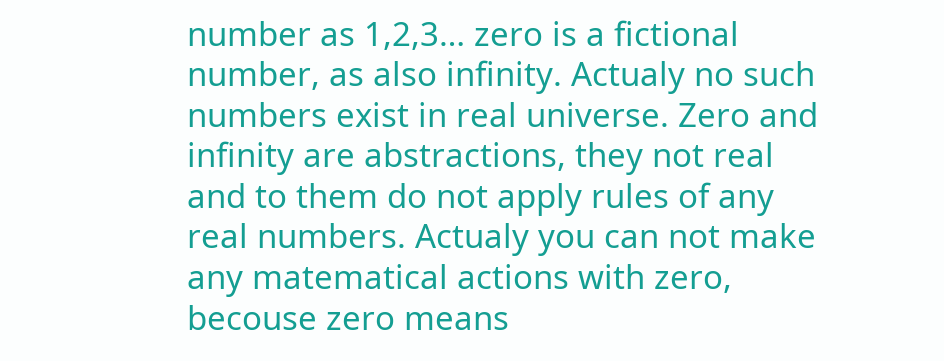number as 1,2,3… zero is a fictional number, as also infinity. Actualy no such numbers exist in real universe. Zero and infinity are abstractions, they not real and to them do not apply rules of any real numbers. Actualy you can not make any matematical actions with zero, becouse zero means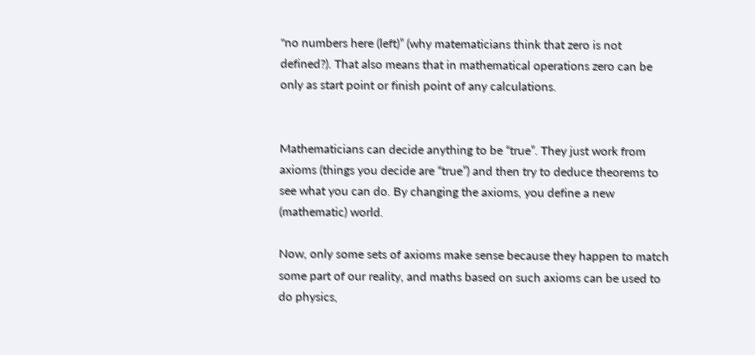"no numbers here (left)” (why matematicians think that zero is not defined?). That also means that in mathematical operations zero can be only as start point or finish point of any calculations.


Mathematicians can decide anything to be “true”. They just work from axioms (things you decide are “true”) and then try to deduce theorems to see what you can do. By changing the axioms, you define a new (mathematic) world.

Now, only some sets of axioms make sense because they happen to match some part of our reality, and maths based on such axioms can be used to do physics,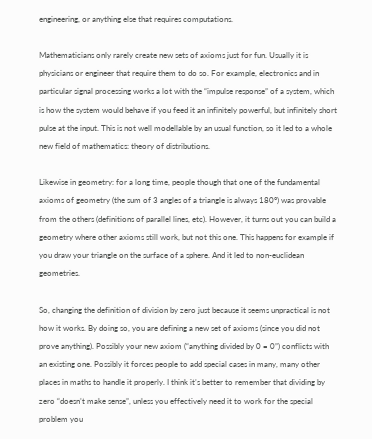engineering, or anything else that requires computations.

Mathematicians only rarely create new sets of axioms just for fun. Usually it is physicians or engineer that require them to do so. For example, electronics and in particular signal processing works a lot with the “impulse response” of a system, which is how the system would behave if you feed it an infinitely powerful, but infinitely short pulse at the input. This is not well modellable by an usual function, so it led to a whole new field of mathematics: theory of distributions.

Likewise in geometry: for a long time, people though that one of the fundamental axioms of geometry (the sum of 3 angles of a triangle is always 180°) was provable from the others (definitions of parallel lines, etc). However, it turns out you can build a geometry where other axioms still work, but not this one. This happens for example if you draw your triangle on the surface of a sphere. And it led to non-euclidean geometries.

So, changing the definition of division by zero just because it seems unpractical is not how it works. By doing so, you are defining a new set of axioms (since you did not prove anything). Possibly your new axiom (“anything divided by 0 = 0”) conflicts with an existing one. Possibly it forces people to add special cases in many, many other places in maths to handle it properly. I think it’s better to remember that dividing by zero “doesn’t make sense”, unless you effectively need it to work for the special problem you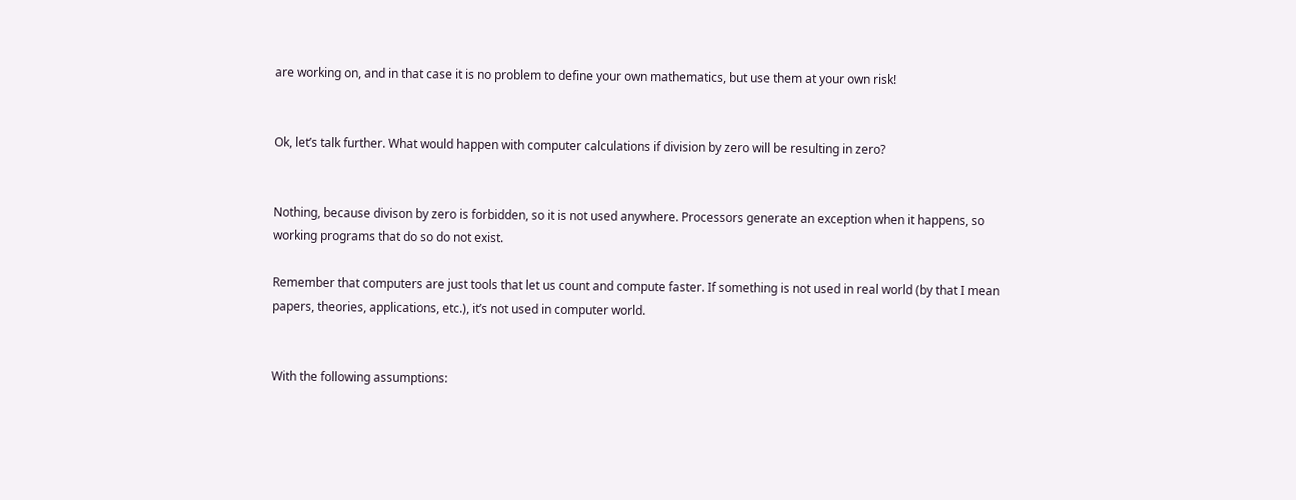are working on, and in that case it is no problem to define your own mathematics, but use them at your own risk!


Ok, let’s talk further. What would happen with computer calculations if division by zero will be resulting in zero?


Nothing, because divison by zero is forbidden, so it is not used anywhere. Processors generate an exception when it happens, so working programs that do so do not exist.

Remember that computers are just tools that let us count and compute faster. If something is not used in real world (by that I mean papers, theories, applications, etc.), it’s not used in computer world.


With the following assumptions: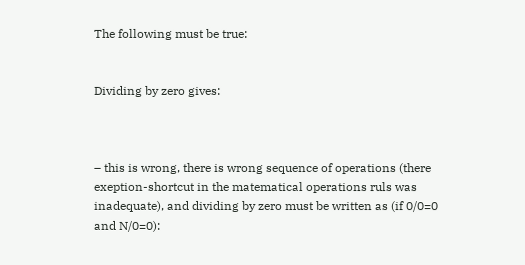The following must be true:


Dividing by zero gives:



– this is wrong, there is wrong sequence of operations (there exeption-shortcut in the matematical operations ruls was inadequate), and dividing by zero must be written as (if 0/0=0 and N/0=0):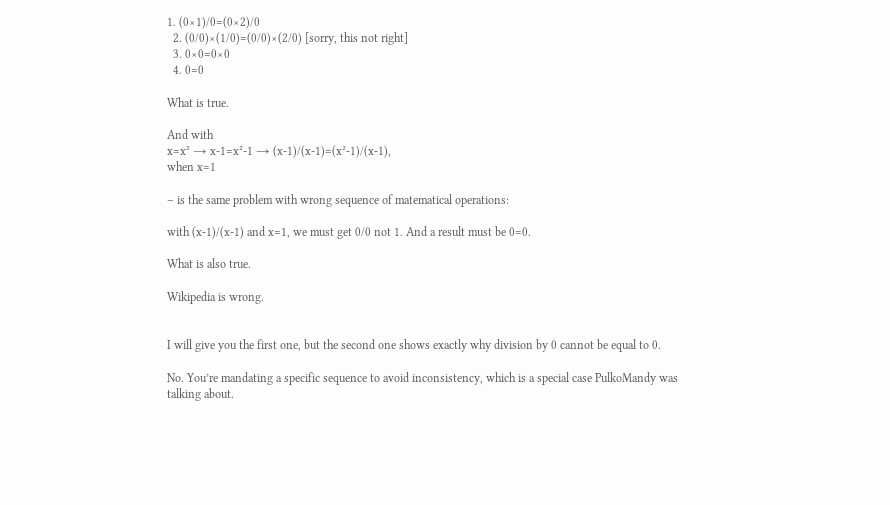1. (0×1)/0=(0×2)/0
  2. (0/0)×(1/0)=(0/0)×(2/0) [sorry, this not right]
  3. 0×0=0×0
  4. 0=0

What is true.

And with
x=x² → x-1=x²-1 → (x-1)/(x-1)=(x²-1)/(x-1),
when x=1

– is the same problem with wrong sequence of matematical operations:

with (x-1)/(x-1) and x=1, we must get 0/0 not 1. And a result must be 0=0.

What is also true.

Wikipedia is wrong.


I will give you the first one, but the second one shows exactly why division by 0 cannot be equal to 0.

No. You’re mandating a specific sequence to avoid inconsistency, which is a special case PulkoMandy was talking about.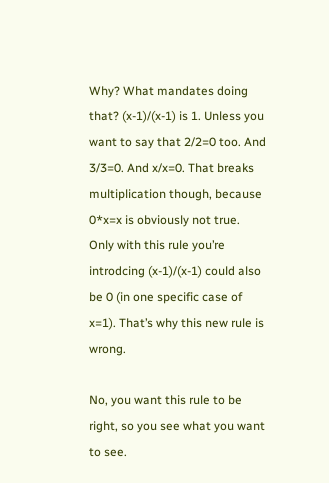Why? What mandates doing that? (x-1)/(x-1) is 1. Unless you want to say that 2/2=0 too. And 3/3=0. And x/x=0. That breaks multiplication though, because 0*x=x is obviously not true.
Only with this rule you’re introdcing (x-1)/(x-1) could also be 0 (in one specific case of x=1). That’s why this new rule is wrong.

No, you want this rule to be right, so you see what you want to see.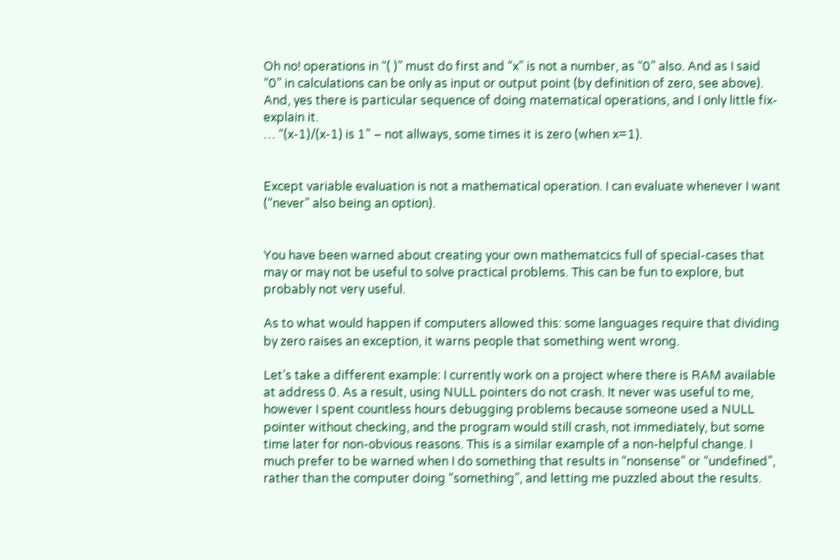Oh no! operations in “( )” must do first and “x” is not a number, as “0” also. And as I said “0” in calculations can be only as input or output point (by definition of zero, see above). And, yes there is particular sequence of doing matematical operations, and I only little fix-explain it.
… “(x-1)/(x-1) is 1” – not allways, some times it is zero (when x=1).


Except variable evaluation is not a mathematical operation. I can evaluate whenever I want (“never” also being an option).


You have been warned about creating your own mathematcics full of special-cases that may or may not be useful to solve practical problems. This can be fun to explore, but probably not very useful.

As to what would happen if computers allowed this: some languages require that dividing by zero raises an exception, it warns people that something went wrong.

Let’s take a different example: I currently work on a project where there is RAM available at address 0. As a result, using NULL pointers do not crash. It never was useful to me, however I spent countless hours debugging problems because someone used a NULL pointer without checking, and the program would still crash, not immediately, but some time later for non-obvious reasons. This is a similar example of a non-helpful change. I much prefer to be warned when I do something that results in “nonsense” or “undefined”, rather than the computer doing “something”, and letting me puzzled about the results.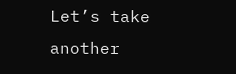Let’s take another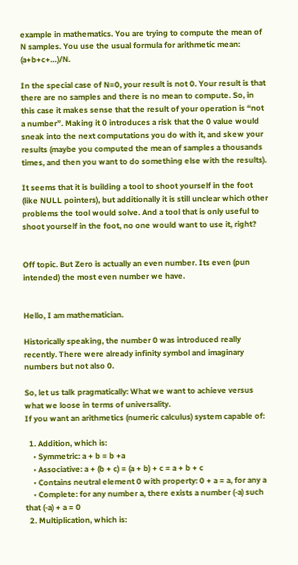example in mathematics. You are trying to compute the mean of N samples. You use the usual formula for arithmetic mean: (a+b+c+…)/N.

In the special case of N=0, your result is not 0. Your result is that there are no samples and there is no mean to compute. So, in this case it makes sense that the result of your operation is “not a number”. Making it 0 introduces a risk that the 0 value would sneak into the next computations you do with it, and skew your results (maybe you computed the mean of samples a thousands times, and then you want to do something else with the results).

It seems that it is building a tool to shoot yourself in the foot (like NULL pointers), but additionally it is still unclear which other problems the tool would solve. And a tool that is only useful to shoot yourself in the foot, no one would want to use it, right?


Off topic. But Zero is actually an even number. Its even (pun intended) the most even number we have.


Hello, I am mathematician.

Historically speaking, the number 0 was introduced really recently. There were already infinity symbol and imaginary numbers but not also 0.

So, let us talk pragmatically: What we want to achieve versus what we loose in terms of universality.
If you want an arithmetics (numeric calculus) system capable of:

  1. Addition, which is:
    • Symmetric: a + b = b +a
    • Associative: a + (b + c) = (a + b) + c = a + b + c
    • Contains neutral element 0 with property: 0 + a = a, for any a
    • Complete: for any number a, there exists a number (-a) such that (-a) + a = 0
  2. Multiplication, which is: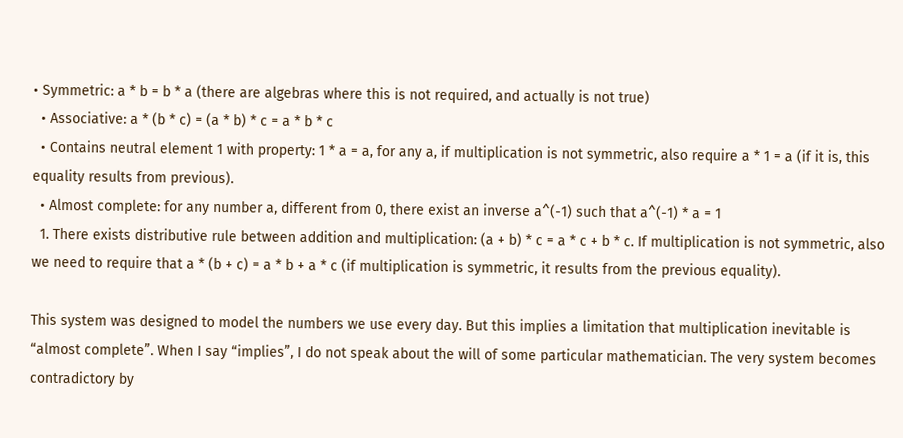• Symmetric: a * b = b * a (there are algebras where this is not required, and actually is not true)
  • Associative: a * (b * c) = (a * b) * c = a * b * c
  • Contains neutral element 1 with property: 1 * a = a, for any a, if multiplication is not symmetric, also require a * 1 = a (if it is, this equality results from previous).
  • Almost complete: for any number a, different from 0, there exist an inverse a^(-1) such that a^(-1) * a = 1
  1. There exists distributive rule between addition and multiplication: (a + b) * c = a * c + b * c. If multiplication is not symmetric, also we need to require that a * (b + c) = a * b + a * c (if multiplication is symmetric, it results from the previous equality).

This system was designed to model the numbers we use every day. But this implies a limitation that multiplication inevitable is “almost complete”. When I say “implies”, I do not speak about the will of some particular mathematician. The very system becomes contradictory by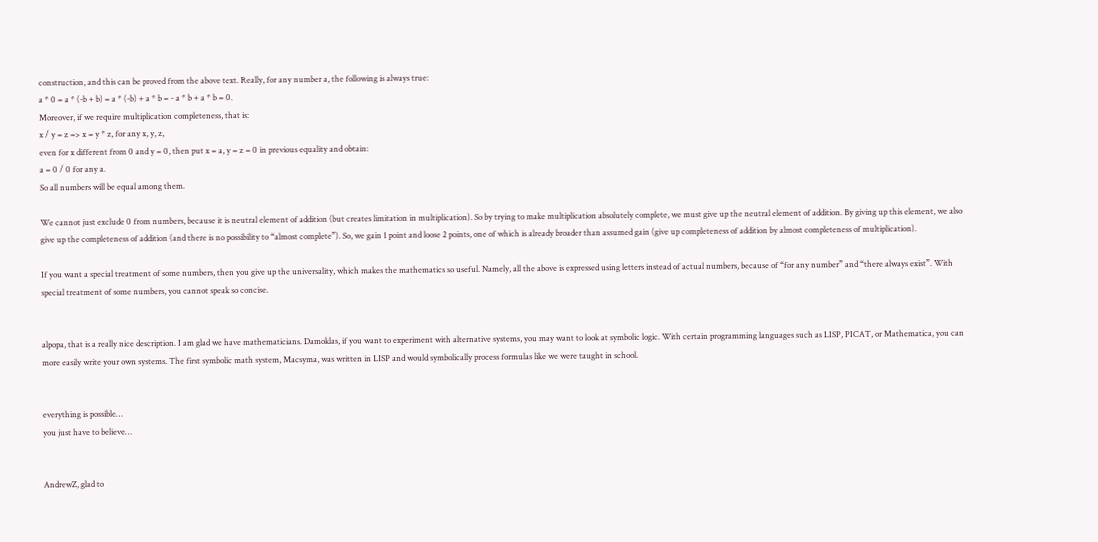construction, and this can be proved from the above text. Really, for any number a, the following is always true:
a * 0 = a * (-b + b) = a * (-b) + a * b = - a * b + a * b = 0.
Moreover, if we require multiplication completeness, that is:
x / y = z => x = y * z, for any x, y, z,
even for x different from 0 and y = 0, then put x = a, y = z = 0 in previous equality and obtain:
a = 0 / 0 for any a.
So all numbers will be equal among them.

We cannot just exclude 0 from numbers, because it is neutral element of addition (but creates limitation in multiplication). So by trying to make multiplication absolutely complete, we must give up the neutral element of addition. By giving up this element, we also give up the completeness of addition (and there is no possibility to “almost complete”). So, we gain 1 point and loose 2 points, one of which is already broader than assumed gain (give up completeness of addition by almost completeness of multiplication).

If you want a special treatment of some numbers, then you give up the universality, which makes the mathematics so useful. Namely, all the above is expressed using letters instead of actual numbers, because of “for any number” and “there always exist”. With special treatment of some numbers, you cannot speak so concise.


alpopa, that is a really nice description. I am glad we have mathematicians. Damoklas, if you want to experiment with alternative systems, you may want to look at symbolic logic. With certain programming languages such as LISP, PICAT, or Mathematica, you can more easily write your own systems. The first symbolic math system, Macsyma, was written in LISP and would symbolically process formulas like we were taught in school.


everything is possible…
you just have to believe…


AndrewZ, glad to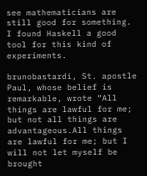see mathematicians are still good for something. I found Haskell a good tool for this kind of experiments.

brunobastardi, St. apostle Paul, whose belief is remarkable, wrote “All things are lawful for me; but not all things are advantageous.All things are lawful for me; but I will not let myself be brought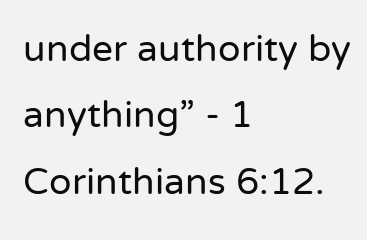under authority by anything” - 1 Corinthians 6:12.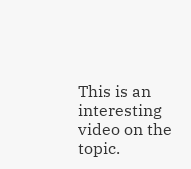This is an interesting video on the topic.